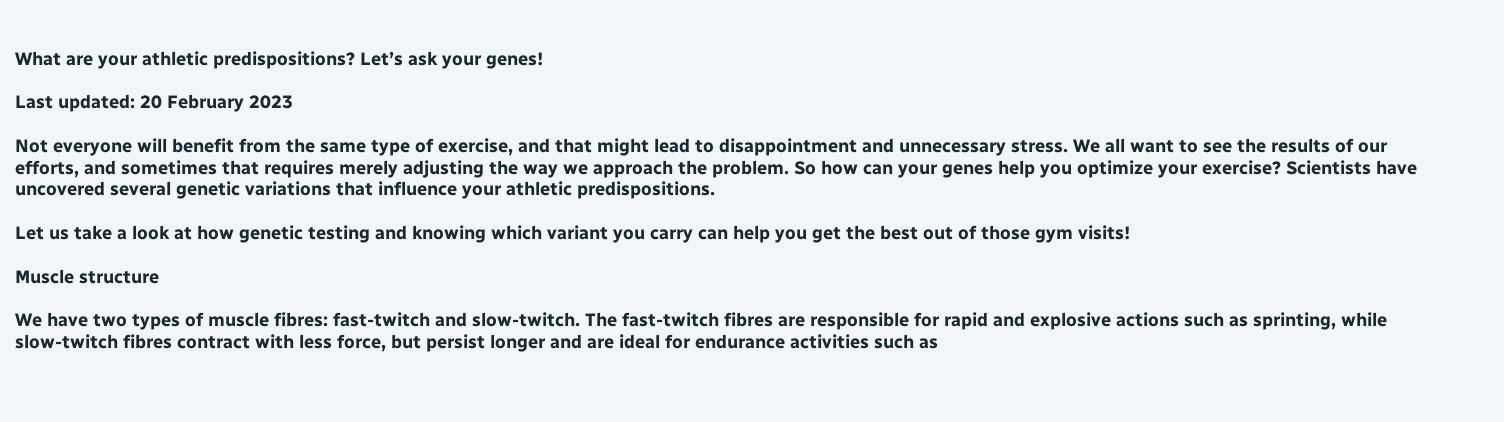What are your athletic predispositions? Let’s ask your genes!

Last updated: 20 February 2023

Not everyone will benefit from the same type of exercise, and that might lead to disappointment and unnecessary stress. We all want to see the results of our efforts, and sometimes that requires merely adjusting the way we approach the problem. So how can your genes help you optimize your exercise? Scientists have uncovered several genetic variations that influence your athletic predispositions.

Let us take a look at how genetic testing and knowing which variant you carry can help you get the best out of those gym visits!

Muscle structure

We have two types of muscle fibres: fast-twitch and slow-twitch. The fast-twitch fibres are responsible for rapid and explosive actions such as sprinting, while slow-twitch fibres contract with less force, but persist longer and are ideal for endurance activities such as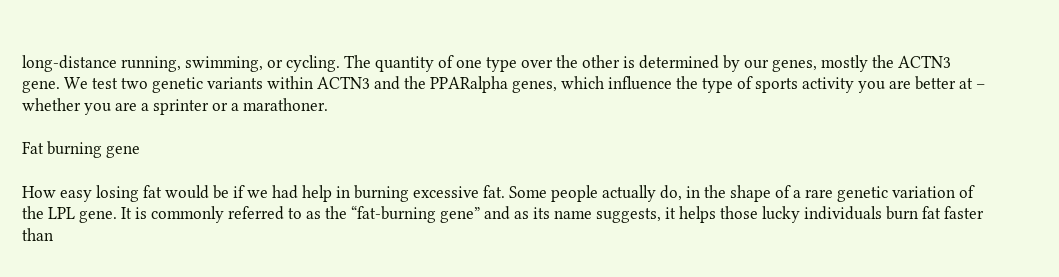long-distance running, swimming, or cycling. The quantity of one type over the other is determined by our genes, mostly the ACTN3 gene. We test two genetic variants within ACTN3 and the PPARalpha genes, which influence the type of sports activity you are better at – whether you are a sprinter or a marathoner.

Fat burning gene

How easy losing fat would be if we had help in burning excessive fat. Some people actually do, in the shape of a rare genetic variation of the LPL gene. It is commonly referred to as the “fat-burning gene” and as its name suggests, it helps those lucky individuals burn fat faster than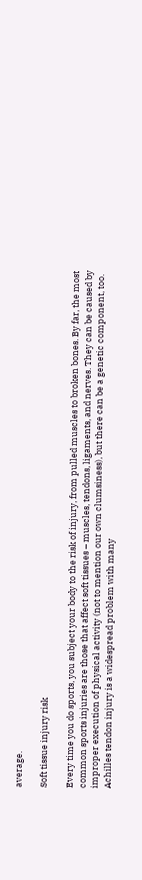average.

Soft tissue injury risk

Every time you do sports, you subject your body to the risk of injury, from pulled muscles to broken bones. By far, the most common sports injuries are those that affect soft tissues – muscles, tendons, ligaments, and nerves. They can be caused by improper execution of physical activity (not to mention our own clumsiness), but there can be a genetic component, too. Achilles tendon injury is a widespread problem with many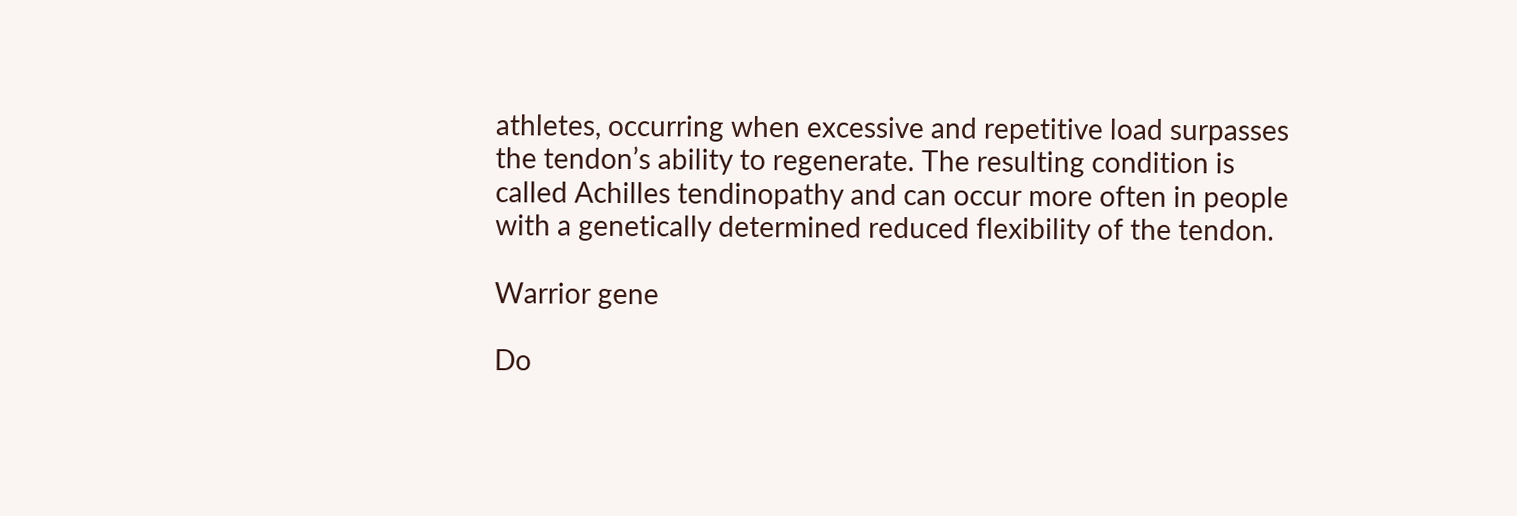athletes, occurring when excessive and repetitive load surpasses the tendon’s ability to regenerate. The resulting condition is called Achilles tendinopathy and can occur more often in people with a genetically determined reduced flexibility of the tendon.

Warrior gene

Do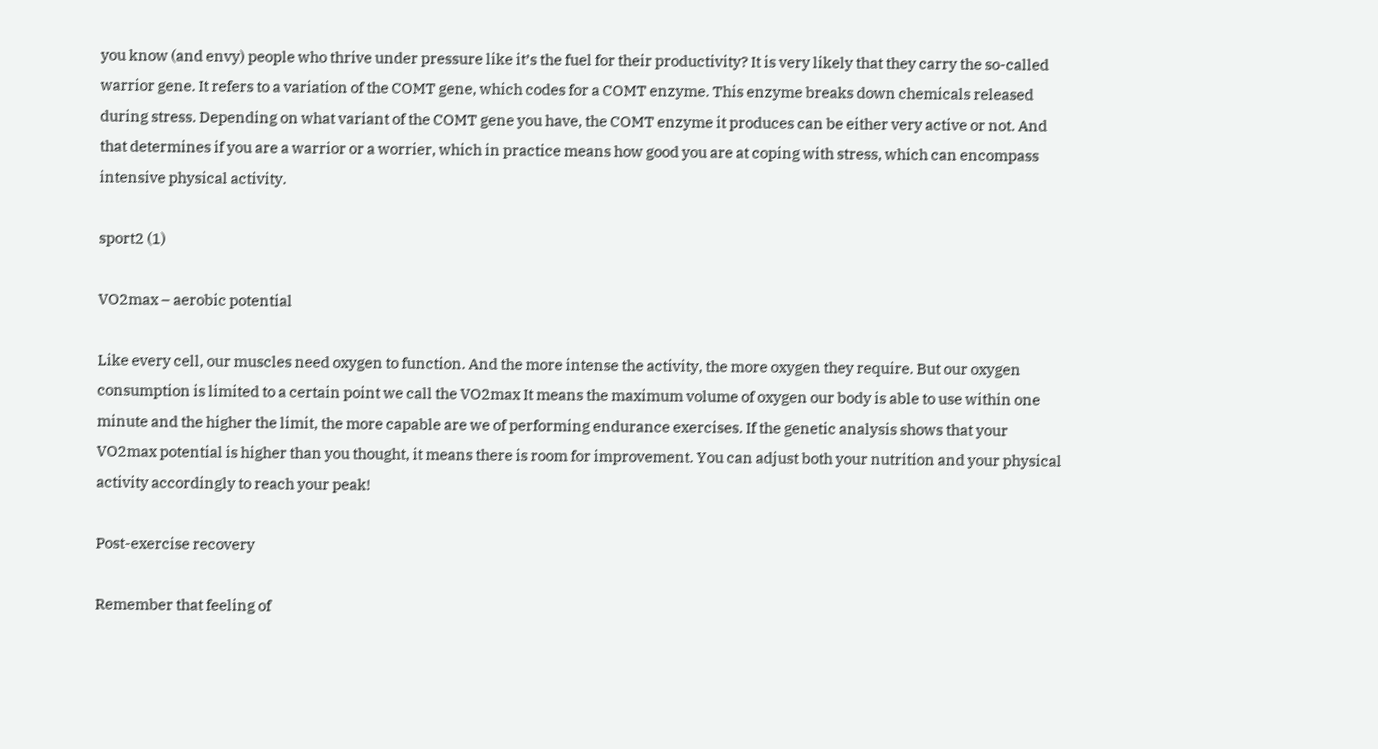you know (and envy) people who thrive under pressure like it’s the fuel for their productivity? It is very likely that they carry the so-called warrior gene. It refers to a variation of the COMT gene, which codes for a COMT enzyme. This enzyme breaks down chemicals released during stress. Depending on what variant of the COMT gene you have, the COMT enzyme it produces can be either very active or not. And that determines if you are a warrior or a worrier, which in practice means how good you are at coping with stress, which can encompass intensive physical activity.

sport2 (1)

VO2max – aerobic potential

Like every cell, our muscles need oxygen to function. And the more intense the activity, the more oxygen they require. But our oxygen consumption is limited to a certain point we call the VO2max It means the maximum volume of oxygen our body is able to use within one minute and the higher the limit, the more capable are we of performing endurance exercises. If the genetic analysis shows that your VO2max potential is higher than you thought, it means there is room for improvement. You can adjust both your nutrition and your physical activity accordingly to reach your peak!

Post-exercise recovery

Remember that feeling of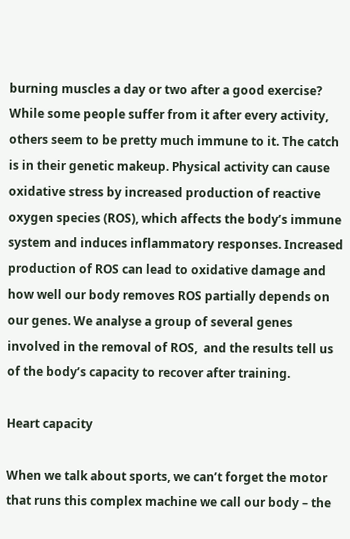burning muscles a day or two after a good exercise? While some people suffer from it after every activity, others seem to be pretty much immune to it. The catch is in their genetic makeup. Physical activity can cause oxidative stress by increased production of reactive oxygen species (ROS), which affects the body’s immune system and induces inflammatory responses. Increased production of ROS can lead to oxidative damage and how well our body removes ROS partially depends on our genes. We analyse a group of several genes involved in the removal of ROS,  and the results tell us of the body’s capacity to recover after training.

Heart capacity

When we talk about sports, we can’t forget the motor that runs this complex machine we call our body – the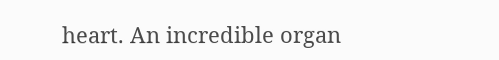heart. An incredible organ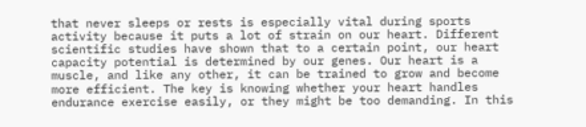that never sleeps or rests is especially vital during sports activity because it puts a lot of strain on our heart. Different scientific studies have shown that to a certain point, our heart capacity potential is determined by our genes. Our heart is a muscle, and like any other, it can be trained to grow and become more efficient. The key is knowing whether your heart handles endurance exercise easily, or they might be too demanding. In this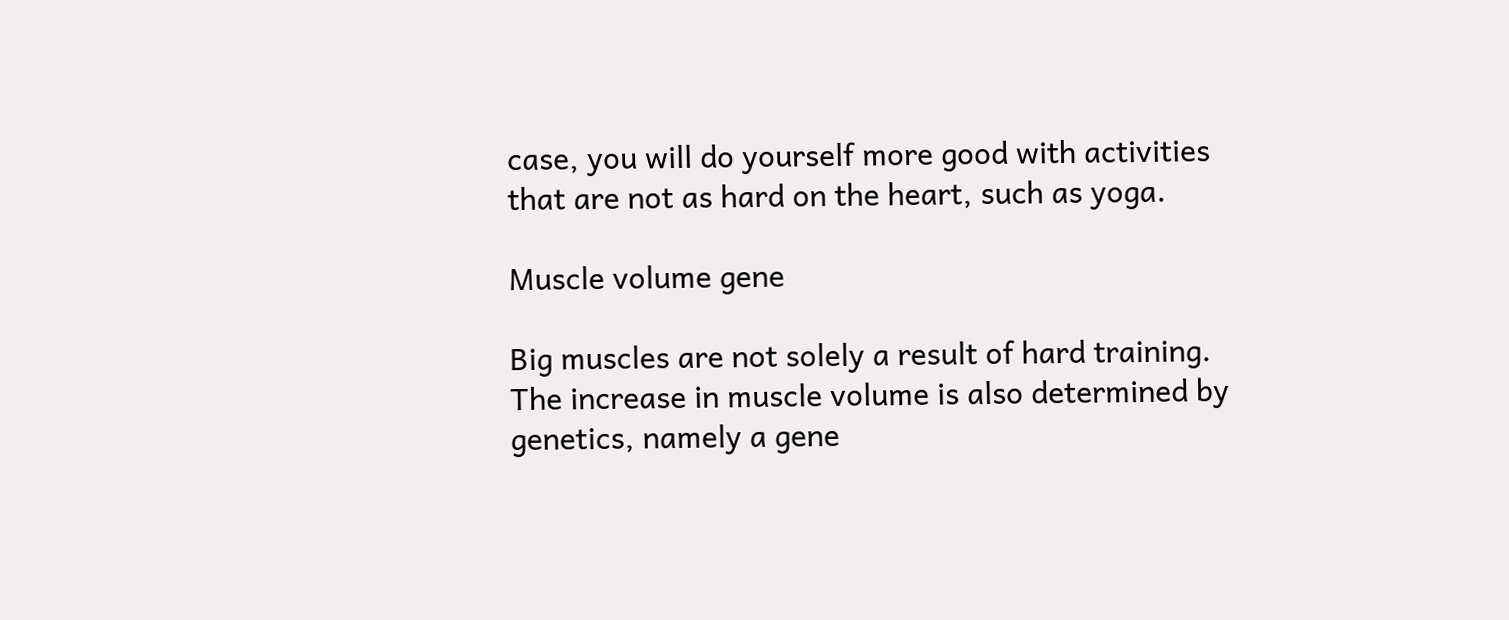case, you will do yourself more good with activities that are not as hard on the heart, such as yoga.

Muscle volume gene

Big muscles are not solely a result of hard training. The increase in muscle volume is also determined by genetics, namely a gene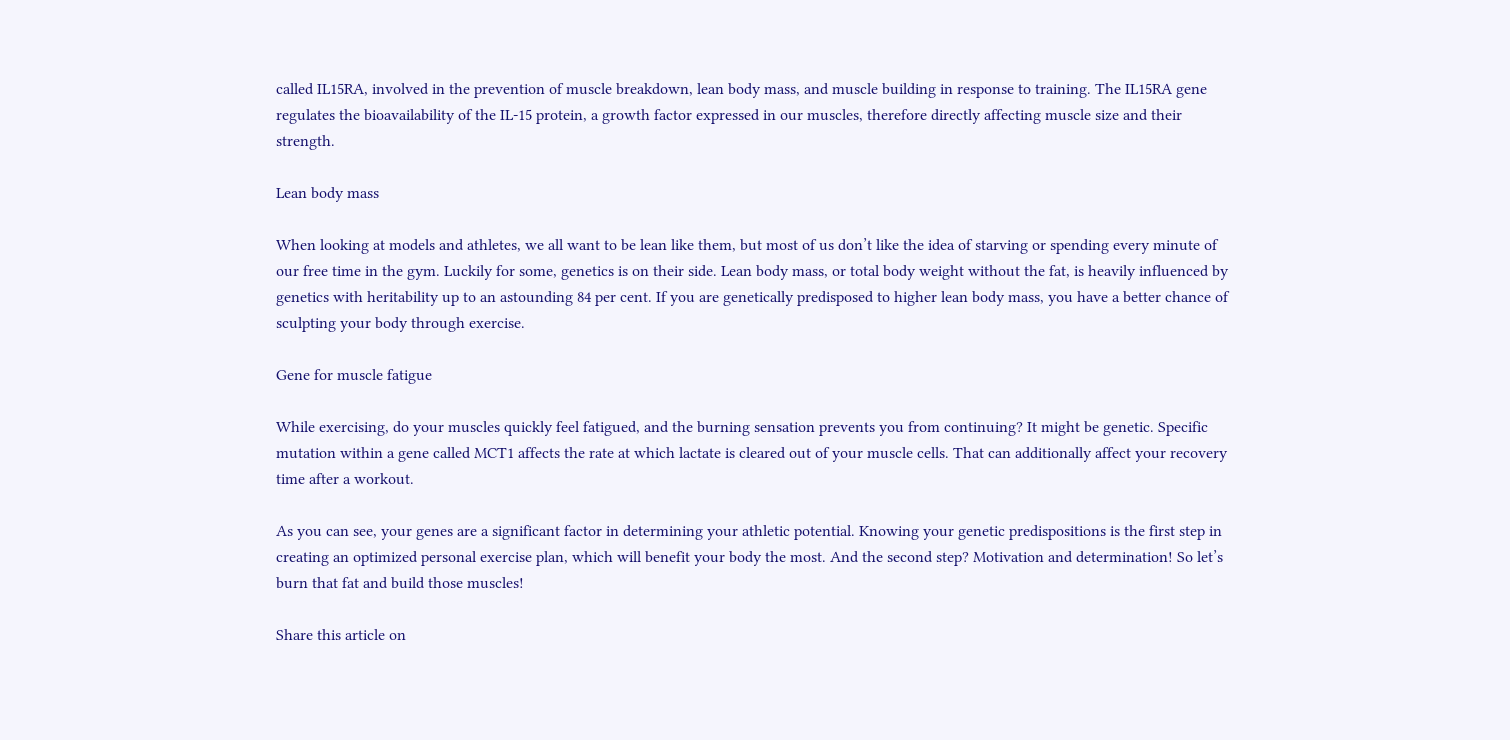called IL15RA, involved in the prevention of muscle breakdown, lean body mass, and muscle building in response to training. The IL15RA gene regulates the bioavailability of the IL-15 protein, a growth factor expressed in our muscles, therefore directly affecting muscle size and their strength.

Lean body mass

When looking at models and athletes, we all want to be lean like them, but most of us don’t like the idea of starving or spending every minute of our free time in the gym. Luckily for some, genetics is on their side. Lean body mass, or total body weight without the fat, is heavily influenced by genetics with heritability up to an astounding 84 per cent. If you are genetically predisposed to higher lean body mass, you have a better chance of sculpting your body through exercise.

Gene for muscle fatigue

While exercising, do your muscles quickly feel fatigued, and the burning sensation prevents you from continuing? It might be genetic. Specific mutation within a gene called MCT1 affects the rate at which lactate is cleared out of your muscle cells. That can additionally affect your recovery time after a workout.

As you can see, your genes are a significant factor in determining your athletic potential. Knowing your genetic predispositions is the first step in creating an optimized personal exercise plan, which will benefit your body the most. And the second step? Motivation and determination! So let’s burn that fat and build those muscles!

Share this article on